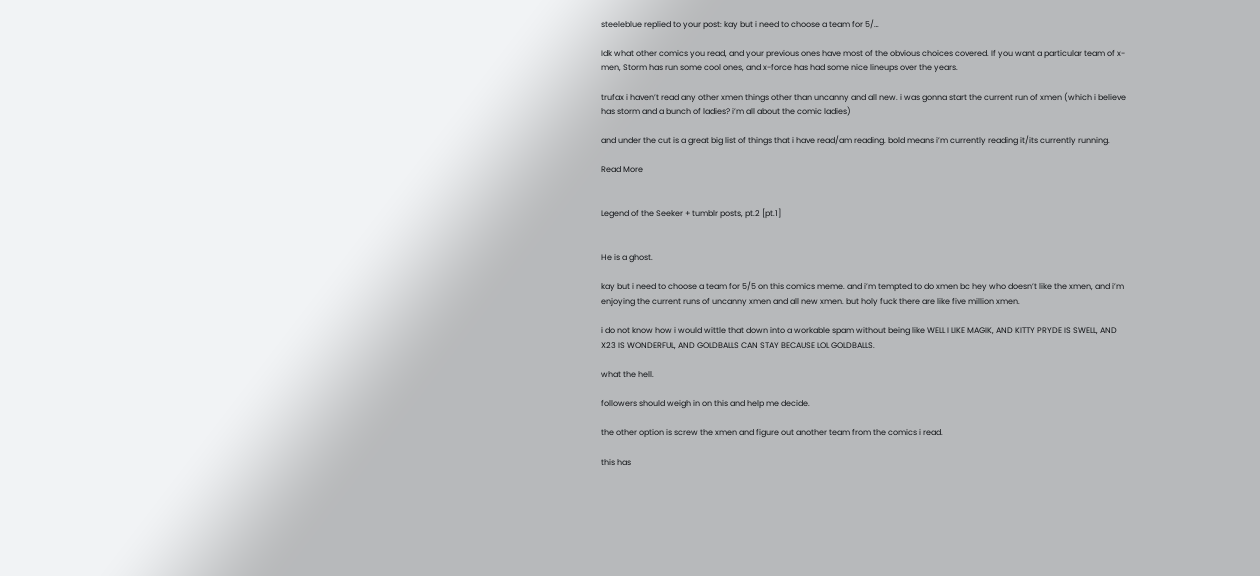steeleblue replied to your post: kay but i need to choose a team for 5/…

Idk what other comics you read, and your previous ones have most of the obvious choices covered. If you want a particular team of x-men, Storm has run some cool ones, and x-force has had some nice lineups over the years.

trufax i haven’t read any other xmen things other than uncanny and all new. i was gonna start the current run of xmen (which i believe has storm and a bunch of ladies? i’m all about the comic ladies)

and under the cut is a great big list of things that i have read/am reading. bold means i’m currently reading it/its currently running.

Read More


Legend of the Seeker + tumblr posts, pt.2 [pt.1]


He is a ghost.

kay but i need to choose a team for 5/5 on this comics meme. and i’m tempted to do xmen bc hey who doesn’t like the xmen, and i’m enjoying the current runs of uncanny xmen and all new xmen. but holy fuck there are like five million xmen.

i do not know how i would wittle that down into a workable spam without being like WELL I LIKE MAGIK, AND KITTY PRYDE IS SWELL, AND X23 IS WONDERFUL, AND GOLDBALLS CAN STAY BECAUSE LOL GOLDBALLS.

what the hell.

followers should weigh in on this and help me decide.

the other option is screw the xmen and figure out another team from the comics i read.

this has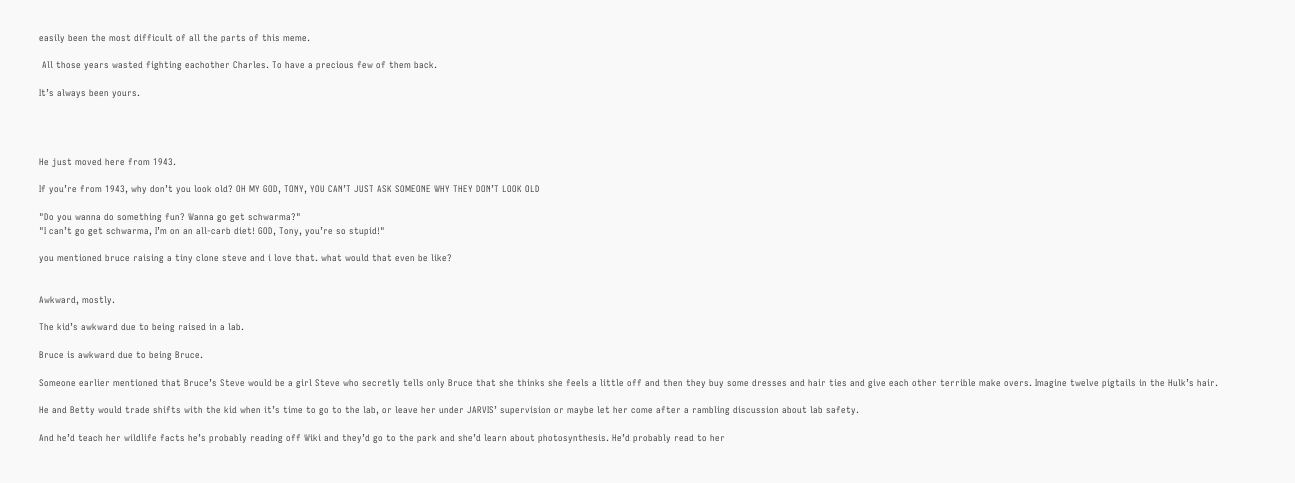easily been the most difficult of all the parts of this meme.

 All those years wasted fighting eachother Charles. To have a precious few of them back.

It’s always been yours.




He just moved here from 1943.

If you’re from 1943, why don’t you look old? OH MY GOD, TONY, YOU CAN’T JUST ASK SOMEONE WHY THEY DON’T LOOK OLD

"Do you wanna do something fun? Wanna go get schwarma?"
"I can’t go get schwarma, I’m on an all-carb diet! GOD, Tony, you’re so stupid!"

you mentioned bruce raising a tiny clone steve and i love that. what would that even be like?


Awkward, mostly.

The kid’s awkward due to being raised in a lab.

Bruce is awkward due to being Bruce.

Someone earlier mentioned that Bruce’s Steve would be a girl Steve who secretly tells only Bruce that she thinks she feels a little off and then they buy some dresses and hair ties and give each other terrible make overs. Imagine twelve pigtails in the Hulk’s hair.

He and Betty would trade shifts with the kid when it’s time to go to the lab, or leave her under JARVIS’ supervision or maybe let her come after a rambling discussion about lab safety.

And he’d teach her wildlife facts he’s probably reading off Wiki and they’d go to the park and she’d learn about photosynthesis. He’d probably read to her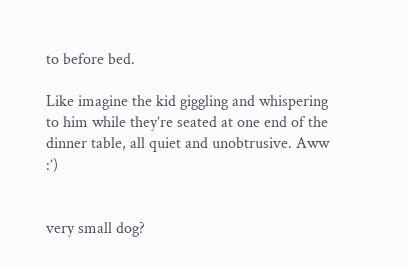to before bed.

Like imagine the kid giggling and whispering to him while they’re seated at one end of the dinner table, all quiet and unobtrusive. Aww :’)


very small dog?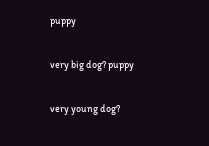puppy

very big dog? puppy

very young dog?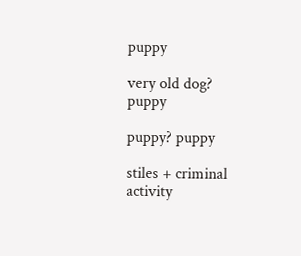puppy

very old dog? puppy

puppy? puppy

stiles + criminal activity